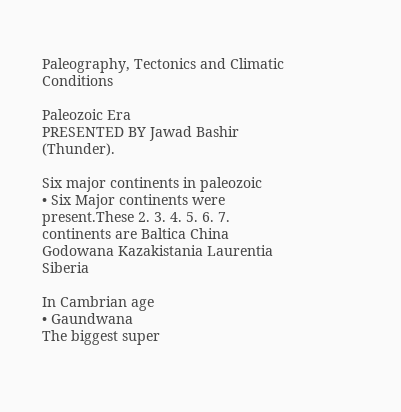Paleography, Tectonics and Climatic Conditions

Paleozoic Era
PRESENTED BY Jawad Bashir (Thunder).

Six major continents in paleozoic
• Six Major continents were present.These 2. 3. 4. 5. 6. 7.
continents are Baltica China Godowana Kazakistania Laurentia Siberia

In Cambrian age
• Gaundwana
The biggest super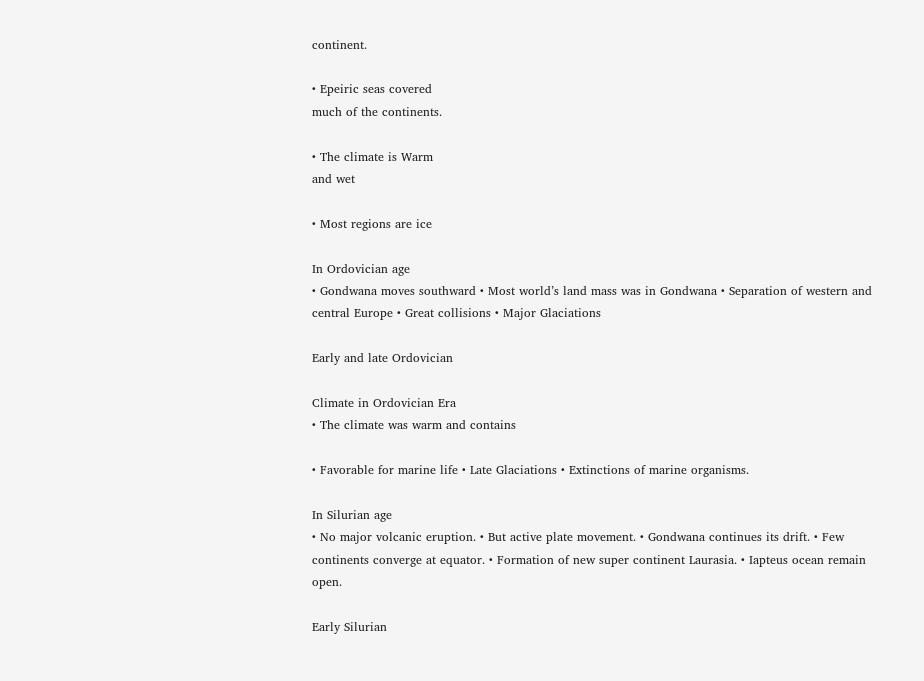continent.

• Epeiric seas covered
much of the continents.

• The climate is Warm
and wet

• Most regions are ice

In Ordovician age
• Gondwana moves southward • Most world’s land mass was in Gondwana • Separation of western and central Europe • Great collisions • Major Glaciations

Early and late Ordovician

Climate in Ordovician Era
• The climate was warm and contains

• Favorable for marine life • Late Glaciations • Extinctions of marine organisms.

In Silurian age
• No major volcanic eruption. • But active plate movement. • Gondwana continues its drift. • Few continents converge at equator. • Formation of new super continent Laurasia. • Iapteus ocean remain open.

Early Silurian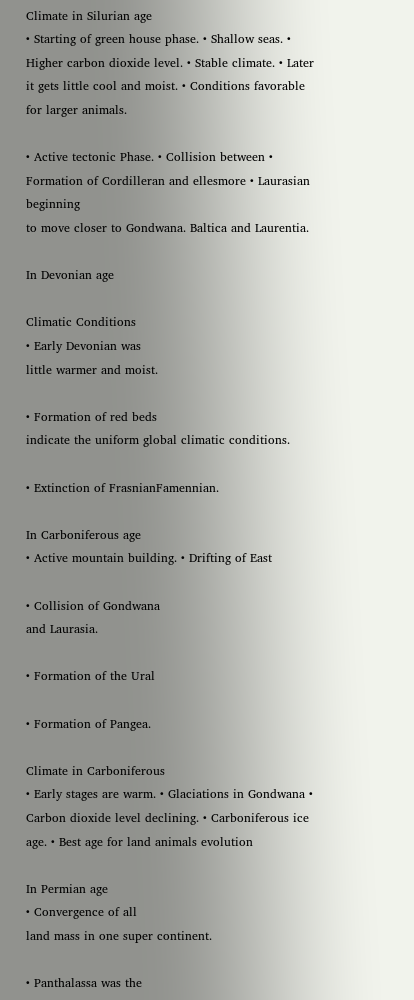Climate in Silurian age
• Starting of green house phase. • Shallow seas. • Higher carbon dioxide level. • Stable climate. • Later it gets little cool and moist. • Conditions favorable for larger animals.

• Active tectonic Phase. • Collision between • Formation of Cordilleran and ellesmore • Laurasian beginning
to move closer to Gondwana. Baltica and Laurentia.

In Devonian age

Climatic Conditions
• Early Devonian was
little warmer and moist.

• Formation of red beds
indicate the uniform global climatic conditions.

• Extinction of FrasnianFamennian.

In Carboniferous age
• Active mountain building. • Drifting of East

• Collision of Gondwana
and Laurasia.

• Formation of the Ural

• Formation of Pangea.

Climate in Carboniferous
• Early stages are warm. • Glaciations in Gondwana • Carbon dioxide level declining. • Carboniferous ice age. • Best age for land animals evolution

In Permian age
• Convergence of all
land mass in one super continent.

• Panthalassa was the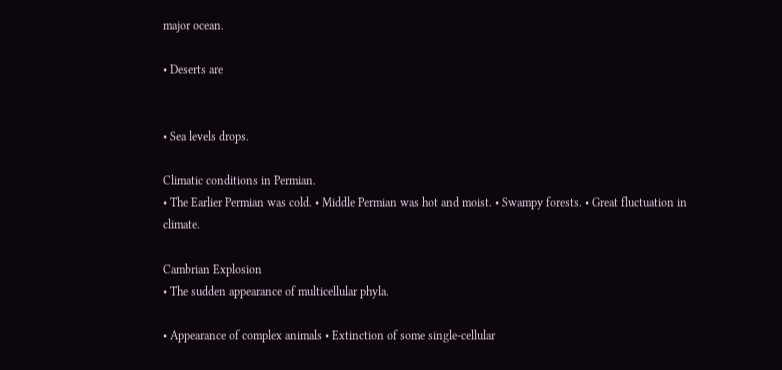major ocean.

• Deserts are


• Sea levels drops.

Climatic conditions in Permian.
• The Earlier Permian was cold. • Middle Permian was hot and moist. • Swampy forests. • Great fluctuation in climate.

Cambrian Explosion
• The sudden appearance of multicellular phyla.

• Appearance of complex animals • Extinction of some single-cellular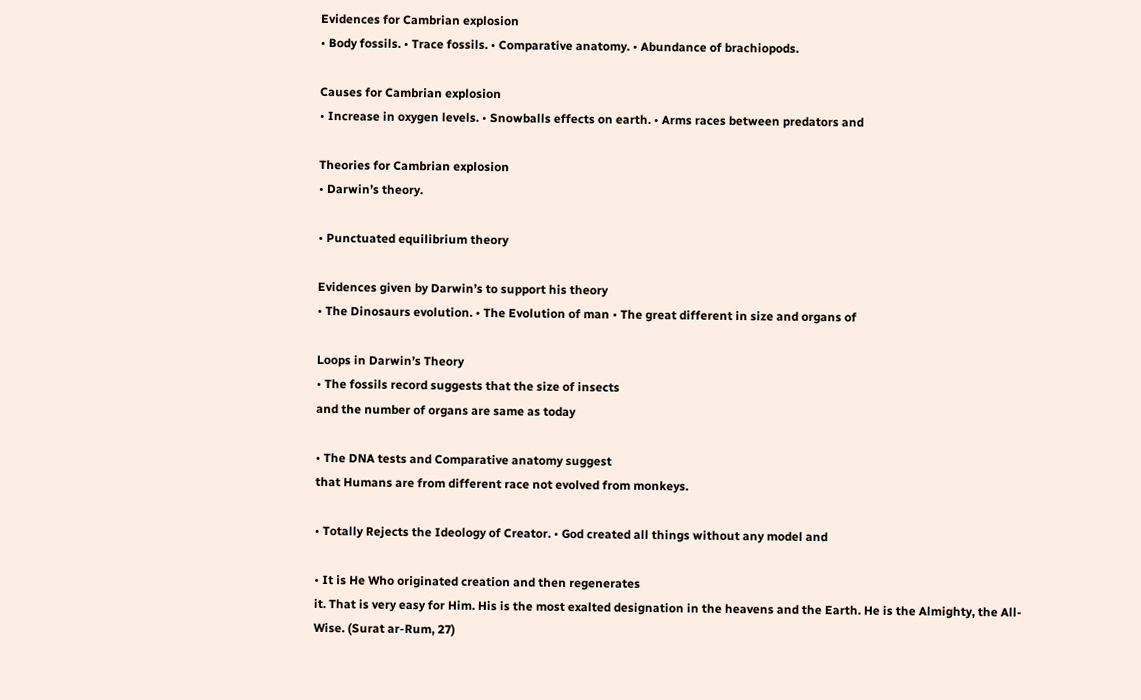Evidences for Cambrian explosion
• Body fossils. • Trace fossils. • Comparative anatomy. • Abundance of brachiopods.

Causes for Cambrian explosion
• Increase in oxygen levels. • Snowballs effects on earth. • Arms races between predators and

Theories for Cambrian explosion
• Darwin’s theory.

• Punctuated equilibrium theory

Evidences given by Darwin’s to support his theory
• The Dinosaurs evolution. • The Evolution of man • The great different in size and organs of

Loops in Darwin’s Theory
• The fossils record suggests that the size of insects
and the number of organs are same as today

• The DNA tests and Comparative anatomy suggest
that Humans are from different race not evolved from monkeys.

• Totally Rejects the Ideology of Creator. • God created all things without any model and

• It is He Who originated creation and then regenerates
it. That is very easy for Him. His is the most exalted designation in the heavens and the Earth. He is the Almighty, the All-Wise. (Surat ar-Rum, 27)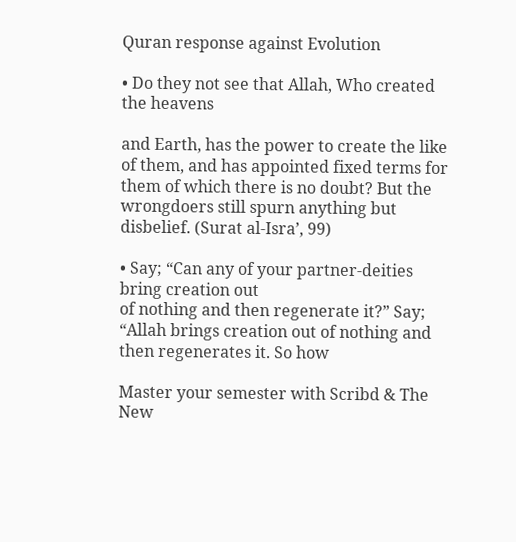Quran response against Evolution

• Do they not see that Allah, Who created the heavens

and Earth, has the power to create the like of them, and has appointed fixed terms for them of which there is no doubt? But the wrongdoers still spurn anything but disbelief. (Surat al-Isra’, 99)

• Say; “Can any of your partner-deities bring creation out
of nothing and then regenerate it?” Say; “Allah brings creation out of nothing and then regenerates it. So how

Master your semester with Scribd & The New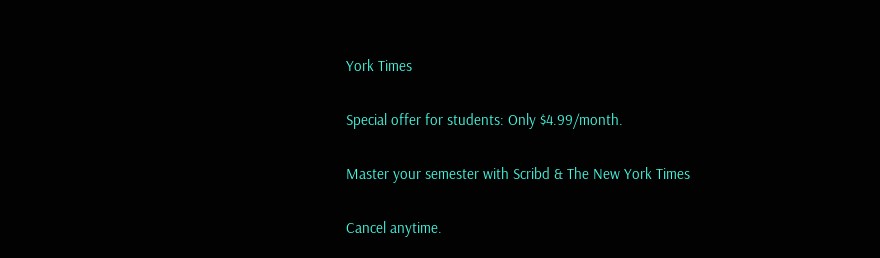York Times

Special offer for students: Only $4.99/month.

Master your semester with Scribd & The New York Times

Cancel anytime.